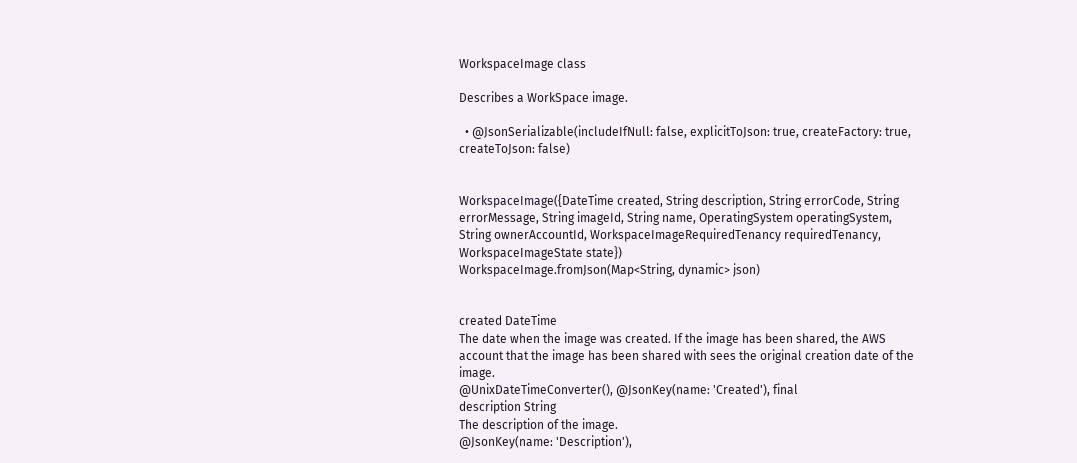WorkspaceImage class

Describes a WorkSpace image.

  • @JsonSerializable(includeIfNull: false, explicitToJson: true, createFactory: true, createToJson: false)


WorkspaceImage({DateTime created, String description, String errorCode, String errorMessage, String imageId, String name, OperatingSystem operatingSystem, String ownerAccountId, WorkspaceImageRequiredTenancy requiredTenancy, WorkspaceImageState state})
WorkspaceImage.fromJson(Map<String, dynamic> json)


created DateTime
The date when the image was created. If the image has been shared, the AWS account that the image has been shared with sees the original creation date of the image.
@UnixDateTimeConverter(), @JsonKey(name: 'Created'), final
description String
The description of the image.
@JsonKey(name: 'Description'),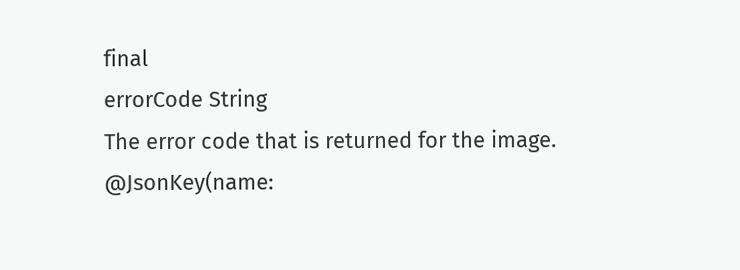final
errorCode String
The error code that is returned for the image.
@JsonKey(name: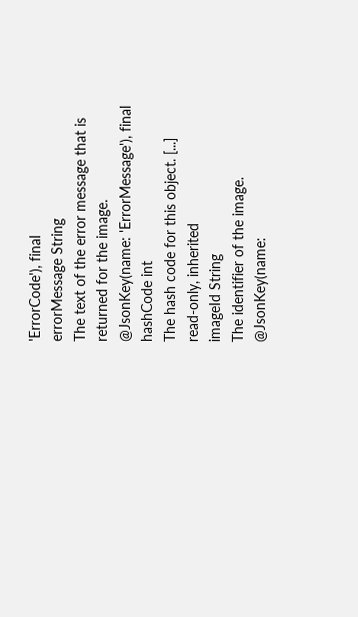'ErrorCode'), final
errorMessage String
The text of the error message that is returned for the image.
@JsonKey(name: 'ErrorMessage'), final
hashCode int
The hash code for this object. [...]
read-only, inherited
imageId String
The identifier of the image.
@JsonKey(name: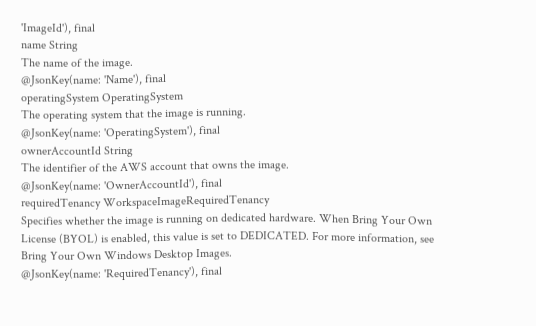'ImageId'), final
name String
The name of the image.
@JsonKey(name: 'Name'), final
operatingSystem OperatingSystem
The operating system that the image is running.
@JsonKey(name: 'OperatingSystem'), final
ownerAccountId String
The identifier of the AWS account that owns the image.
@JsonKey(name: 'OwnerAccountId'), final
requiredTenancy WorkspaceImageRequiredTenancy
Specifies whether the image is running on dedicated hardware. When Bring Your Own License (BYOL) is enabled, this value is set to DEDICATED. For more information, see Bring Your Own Windows Desktop Images.
@JsonKey(name: 'RequiredTenancy'), final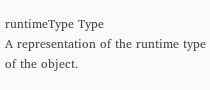runtimeType Type
A representation of the runtime type of the object.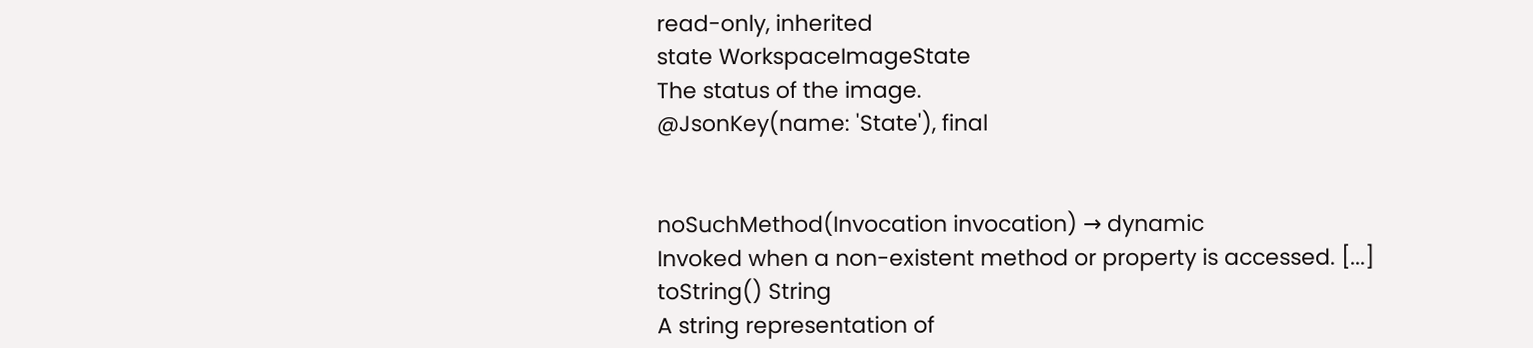read-only, inherited
state WorkspaceImageState
The status of the image.
@JsonKey(name: 'State'), final


noSuchMethod(Invocation invocation) → dynamic
Invoked when a non-existent method or property is accessed. [...]
toString() String
A string representation of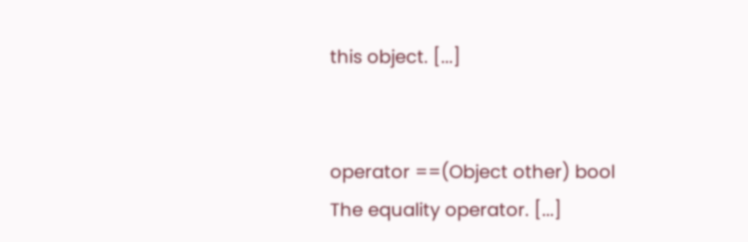this object. [...]


operator ==(Object other) bool
The equality operator. [...]